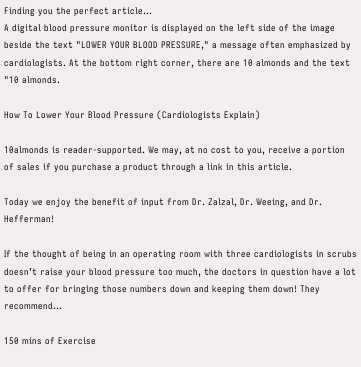Finding you the perfect article...
A digital blood pressure monitor is displayed on the left side of the image beside the text "LOWER YOUR BLOOD PRESSURE," a message often emphasized by cardiologists. At the bottom right corner, there are 10 almonds and the text "10 almonds.

How To Lower Your Blood Pressure (Cardiologists Explain)

10almonds is reader-supported. We may, at no cost to you, receive a portion of sales if you purchase a product through a link in this article.

Today we enjoy the benefit of input from Dr. Zalzal, Dr. Weeing, and Dr. Hefferman!

If the thought of being in an operating room with three cardiologists in scrubs doesn’t raise your blood pressure too much, the doctors in question have a lot to offer for bringing those numbers down and keeping them down! They recommend…

150 mins of Exercise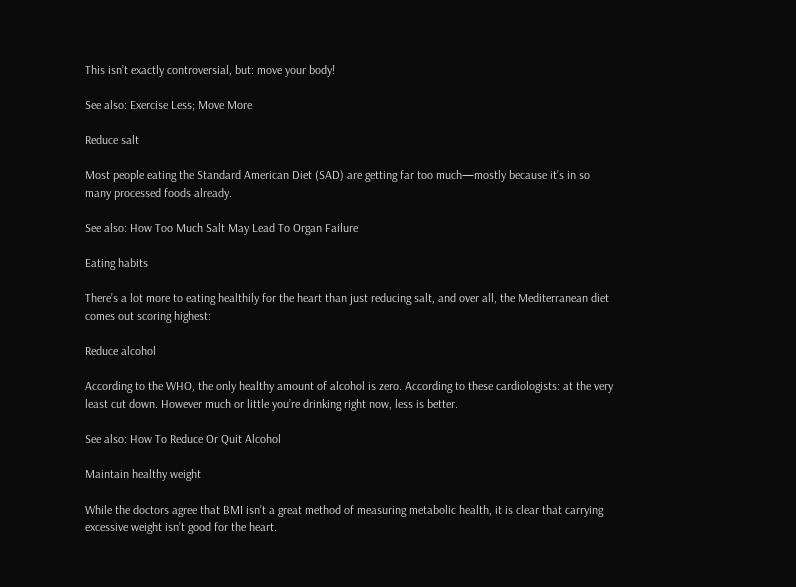This isn’t exactly controversial, but: move your body!

See also: Exercise Less; Move More

Reduce salt

Most people eating the Standard American Diet (SAD) are getting far too much—mostly because it’s in so many processed foods already.

See also: How Too Much Salt May Lead To Organ Failure

Eating habits

There’s a lot more to eating healthily for the heart than just reducing salt, and over all, the Mediterranean diet comes out scoring highest:

Reduce alcohol

According to the WHO, the only healthy amount of alcohol is zero. According to these cardiologists: at the very least cut down. However much or little you’re drinking right now, less is better.

See also: How To Reduce Or Quit Alcohol

Maintain healthy weight

While the doctors agree that BMI isn’t a great method of measuring metabolic health, it is clear that carrying excessive weight isn’t good for the heart.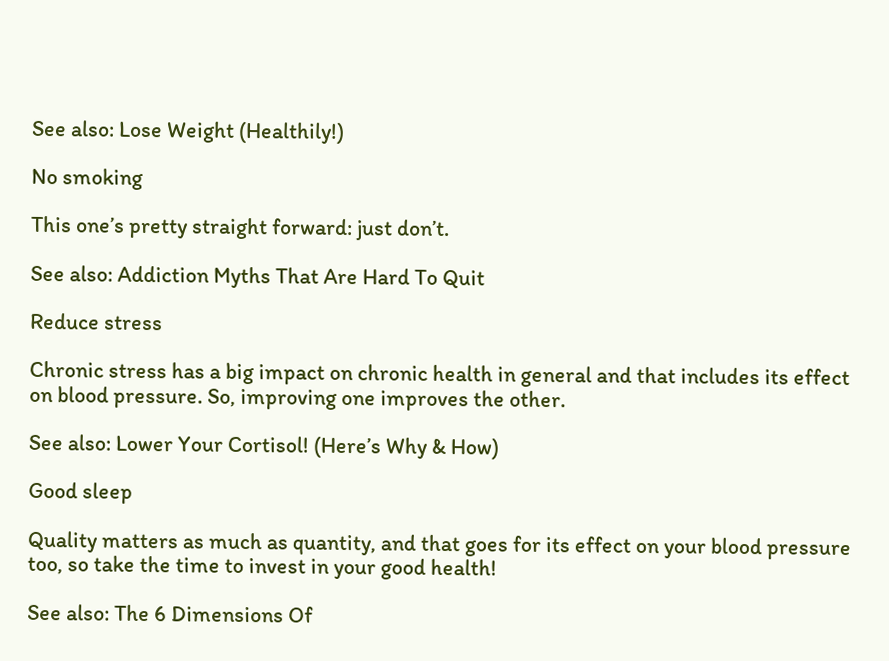See also: Lose Weight (Healthily!)

No smoking

This one’s pretty straight forward: just don’t.

See also: Addiction Myths That Are Hard To Quit

Reduce stress

Chronic stress has a big impact on chronic health in general and that includes its effect on blood pressure. So, improving one improves the other.

See also: Lower Your Cortisol! (Here’s Why & How)

Good sleep

Quality matters as much as quantity, and that goes for its effect on your blood pressure too, so take the time to invest in your good health!

See also: The 6 Dimensions Of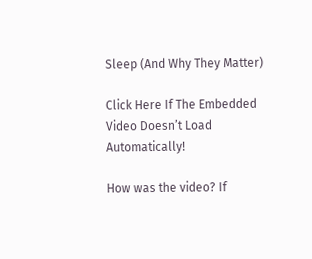Sleep (And Why They Matter)

Click Here If The Embedded Video Doesn’t Load Automatically!

How was the video? If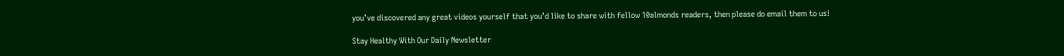you’ve discovered any great videos yourself that you’d like to share with fellow 10almonds readers, then please do email them to us!

Stay Healthy With Our Daily Newsletter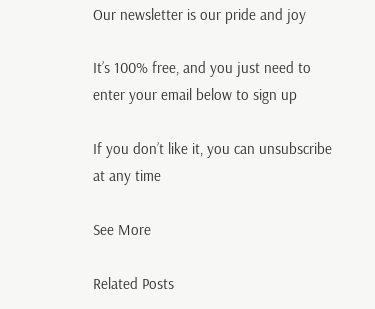Our newsletter is our pride and joy

It’s 100% free, and you just need to enter your email below to sign up

If you don’t like it, you can unsubscribe at any time

See More

Related Posts